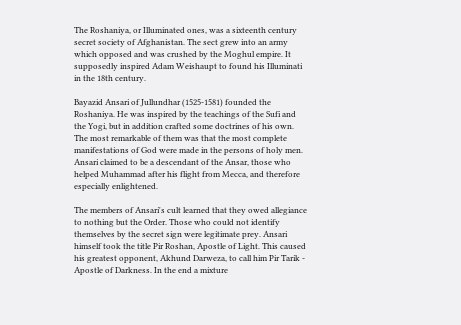The Roshaniya, or Illuminated ones, was a sixteenth century secret society of Afghanistan. The sect grew into an army which opposed and was crushed by the Moghul empire. It supposedly inspired Adam Weishaupt to found his Illuminati in the 18th century.

Bayazid Ansari of Jullundhar (1525-1581) founded the Roshaniya. He was inspired by the teachings of the Sufi and the Yogi, but in addition crafted some doctrines of his own. The most remarkable of them was that the most complete manifestations of God were made in the persons of holy men. Ansari claimed to be a descendant of the Ansar, those who helped Muhammad after his flight from Mecca, and therefore especially enlightened.

The members of Ansari's cult learned that they owed allegiance to nothing but the Order. Those who could not identify themselves by the secret sign were legitimate prey. Ansari himself took the title Pir Roshan, Apostle of Light. This caused his greatest opponent, Akhund Darweza, to call him Pir Tarik - Apostle of Darkness. In the end a mixture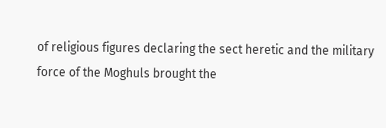of religious figures declaring the sect heretic and the military force of the Moghuls brought the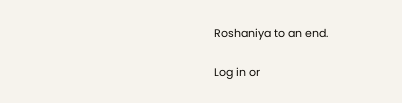Roshaniya to an end.

Log in or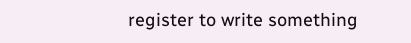register to write something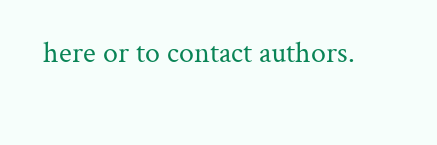here or to contact authors.